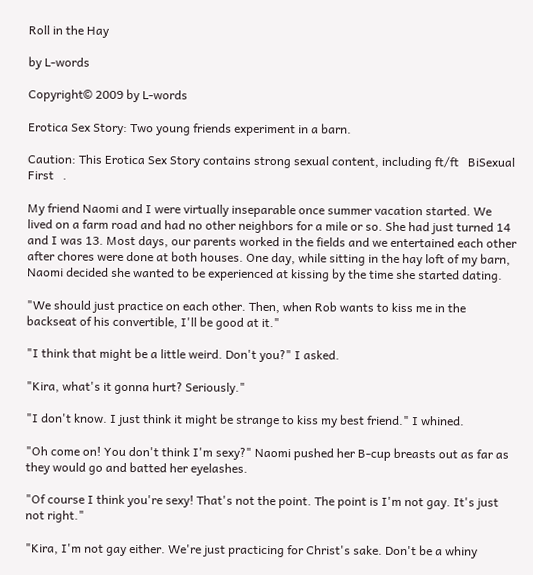Roll in the Hay

by L-words

Copyright© 2009 by L-words

Erotica Sex Story: Two young friends experiment in a barn.

Caution: This Erotica Sex Story contains strong sexual content, including ft/ft   BiSexual   First   .

My friend Naomi and I were virtually inseparable once summer vacation started. We lived on a farm road and had no other neighbors for a mile or so. She had just turned 14 and I was 13. Most days, our parents worked in the fields and we entertained each other after chores were done at both houses. One day, while sitting in the hay loft of my barn, Naomi decided she wanted to be experienced at kissing by the time she started dating.

"We should just practice on each other. Then, when Rob wants to kiss me in the backseat of his convertible, I'll be good at it."

"I think that might be a little weird. Don't you?" I asked.

"Kira, what's it gonna hurt? Seriously."

"I don't know. I just think it might be strange to kiss my best friend." I whined.

"Oh come on! You don't think I'm sexy?" Naomi pushed her B-cup breasts out as far as they would go and batted her eyelashes.

"Of course I think you're sexy! That's not the point. The point is I'm not gay. It's just not right."

"Kira, I'm not gay either. We're just practicing for Christ's sake. Don't be a whiny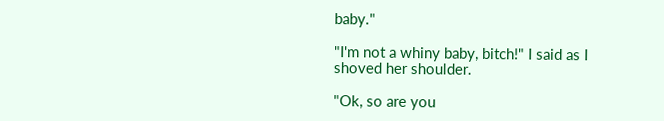baby."

"I'm not a whiny baby, bitch!" I said as I shoved her shoulder.

"Ok, so are you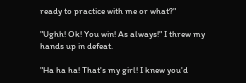ready to practice with me or what?"

"Ughh! Ok! You win! As always!" I threw my hands up in defeat.

"Ha ha ha! That's my girl! I knew you'd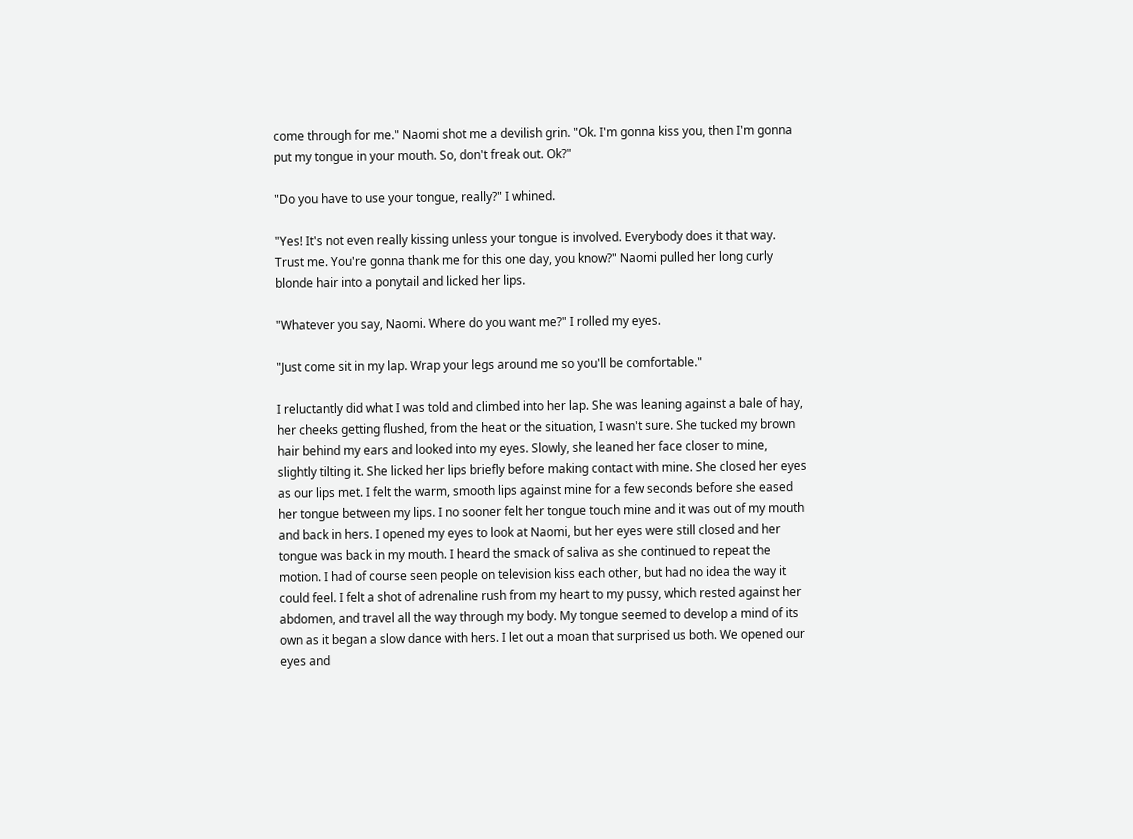come through for me." Naomi shot me a devilish grin. "Ok. I'm gonna kiss you, then I'm gonna put my tongue in your mouth. So, don't freak out. Ok?"

"Do you have to use your tongue, really?" I whined.

"Yes! It's not even really kissing unless your tongue is involved. Everybody does it that way. Trust me. You're gonna thank me for this one day, you know?" Naomi pulled her long curly blonde hair into a ponytail and licked her lips.

"Whatever you say, Naomi. Where do you want me?" I rolled my eyes.

"Just come sit in my lap. Wrap your legs around me so you'll be comfortable."

I reluctantly did what I was told and climbed into her lap. She was leaning against a bale of hay, her cheeks getting flushed, from the heat or the situation, I wasn't sure. She tucked my brown hair behind my ears and looked into my eyes. Slowly, she leaned her face closer to mine, slightly tilting it. She licked her lips briefly before making contact with mine. She closed her eyes as our lips met. I felt the warm, smooth lips against mine for a few seconds before she eased her tongue between my lips. I no sooner felt her tongue touch mine and it was out of my mouth and back in hers. I opened my eyes to look at Naomi, but her eyes were still closed and her tongue was back in my mouth. I heard the smack of saliva as she continued to repeat the motion. I had of course seen people on television kiss each other, but had no idea the way it could feel. I felt a shot of adrenaline rush from my heart to my pussy, which rested against her abdomen, and travel all the way through my body. My tongue seemed to develop a mind of its own as it began a slow dance with hers. I let out a moan that surprised us both. We opened our eyes and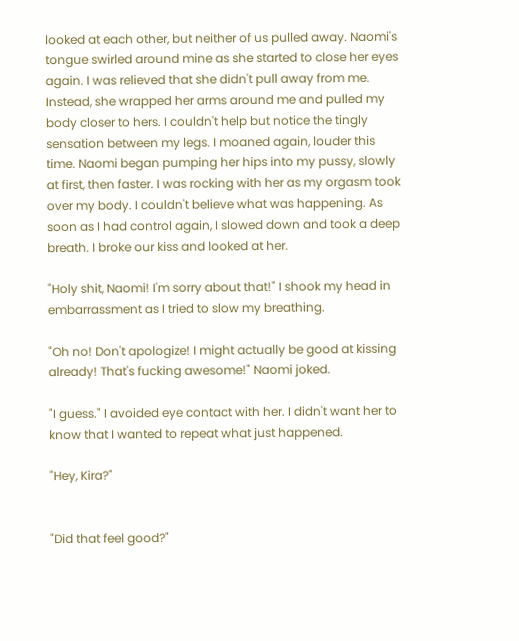looked at each other, but neither of us pulled away. Naomi's tongue swirled around mine as she started to close her eyes again. I was relieved that she didn't pull away from me. Instead, she wrapped her arms around me and pulled my body closer to hers. I couldn't help but notice the tingly sensation between my legs. I moaned again, louder this time. Naomi began pumping her hips into my pussy, slowly at first, then faster. I was rocking with her as my orgasm took over my body. I couldn't believe what was happening. As soon as I had control again, I slowed down and took a deep breath. I broke our kiss and looked at her.

"Holy shit, Naomi! I'm sorry about that!" I shook my head in embarrassment as I tried to slow my breathing.

"Oh no! Don't apologize! I might actually be good at kissing already! That's fucking awesome!" Naomi joked.

"I guess." I avoided eye contact with her. I didn't want her to know that I wanted to repeat what just happened.

"Hey, Kira?"


"Did that feel good?"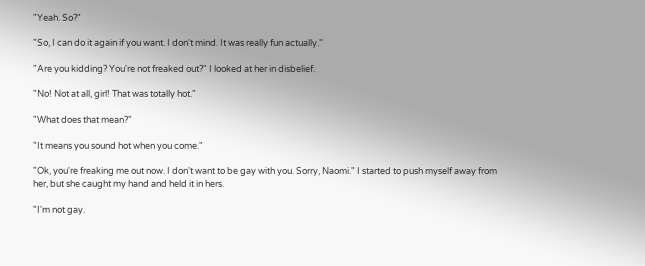"Yeah. So?"

"So, I can do it again if you want. I don't mind. It was really fun actually."

"Are you kidding? You're not freaked out?" I looked at her in disbelief.

"No! Not at all, girl! That was totally hot."

"What does that mean?"

"It means you sound hot when you come."

"Ok, you're freaking me out now. I don't want to be gay with you. Sorry, Naomi." I started to push myself away from her, but she caught my hand and held it in hers.

"I'm not gay.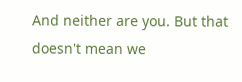And neither are you. But that doesn't mean we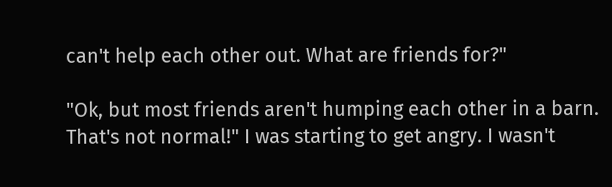can't help each other out. What are friends for?"

"Ok, but most friends aren't humping each other in a barn. That's not normal!" I was starting to get angry. I wasn't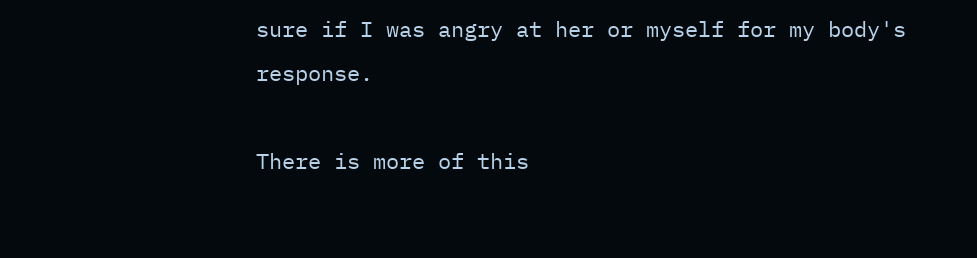sure if I was angry at her or myself for my body's response.

There is more of this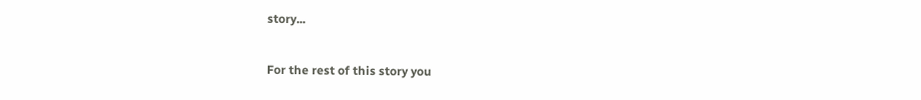story...

For the rest of this story you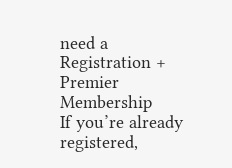need a Registration + Premier Membership
If you’re already registered,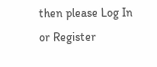then please Log In or Register